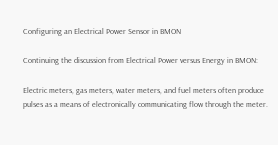Configuring an Electrical Power Sensor in BMON

Continuing the discussion from Electrical Power versus Energy in BMON:

Electric meters, gas meters, water meters, and fuel meters often produce pulses as a means of electronically communicating flow through the meter.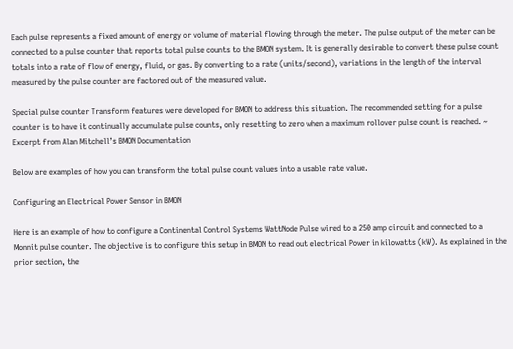Each pulse represents a fixed amount of energy or volume of material flowing through the meter. The pulse output of the meter can be connected to a pulse counter that reports total pulse counts to the BMON system. It is generally desirable to convert these pulse count totals into a rate of flow of energy, fluid, or gas. By converting to a rate (units/second), variations in the length of the interval measured by the pulse counter are factored out of the measured value.

Special pulse counter Transform features were developed for BMON to address this situation. The recommended setting for a pulse counter is to have it continually accumulate pulse counts, only resetting to zero when a maximum rollover pulse count is reached. ~ Excerpt from Alan Mitchell’s BMON Documentation

Below are examples of how you can transform the total pulse count values into a usable rate value.

Configuring an Electrical Power Sensor in BMON

Here is an example of how to configure a Continental Control Systems WattNode Pulse wired to a 250 amp circuit and connected to a Monnit pulse counter. The objective is to configure this setup in BMON to read out electrical Power in kilowatts (kW). As explained in the prior section, the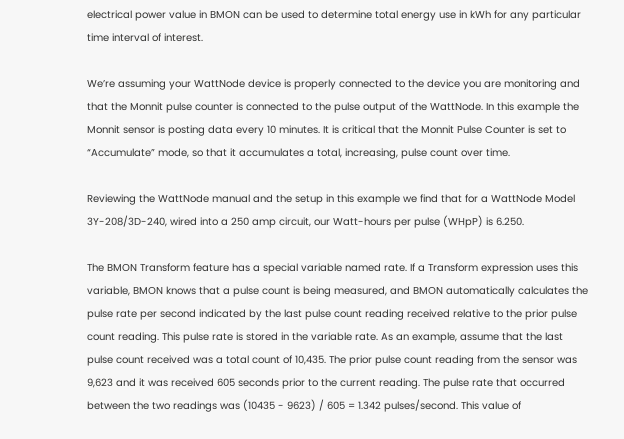electrical power value in BMON can be used to determine total energy use in kWh for any particular time interval of interest.

We’re assuming your WattNode device is properly connected to the device you are monitoring and that the Monnit pulse counter is connected to the pulse output of the WattNode. In this example the Monnit sensor is posting data every 10 minutes. It is critical that the Monnit Pulse Counter is set to “Accumulate” mode, so that it accumulates a total, increasing, pulse count over time.

Reviewing the WattNode manual and the setup in this example we find that for a WattNode Model 3Y-208/3D-240, wired into a 250 amp circuit, our Watt-hours per pulse (WHpP) is 6.250.

The BMON Transform feature has a special variable named rate. If a Transform expression uses this variable, BMON knows that a pulse count is being measured, and BMON automatically calculates the pulse rate per second indicated by the last pulse count reading received relative to the prior pulse count reading. This pulse rate is stored in the variable rate. As an example, assume that the last pulse count received was a total count of 10,435. The prior pulse count reading from the sensor was 9,623 and it was received 605 seconds prior to the current reading. The pulse rate that occurred between the two readings was (10435 - 9623) / 605 = 1.342 pulses/second. This value of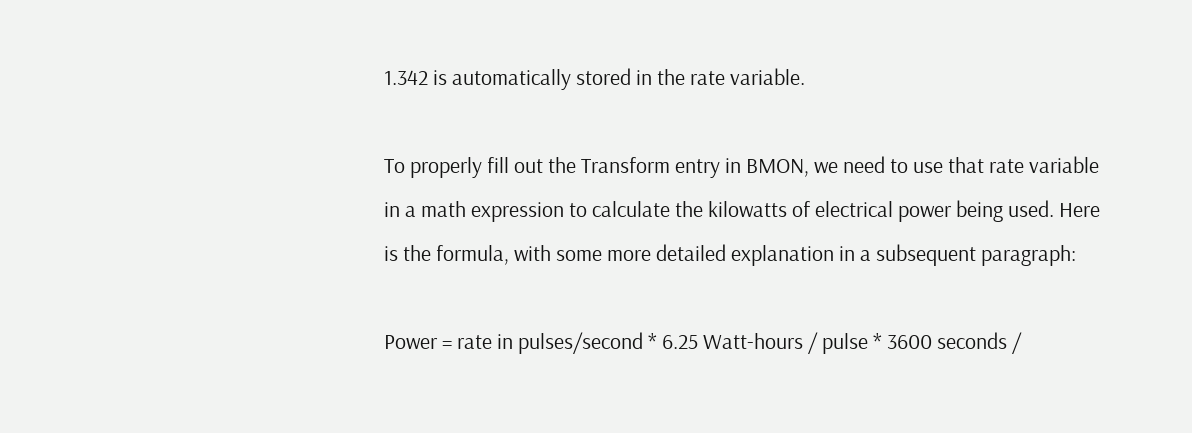1.342 is automatically stored in the rate variable.

To properly fill out the Transform entry in BMON, we need to use that rate variable in a math expression to calculate the kilowatts of electrical power being used. Here is the formula, with some more detailed explanation in a subsequent paragraph:

Power = rate in pulses/second * 6.25 Watt-hours / pulse * 3600 seconds /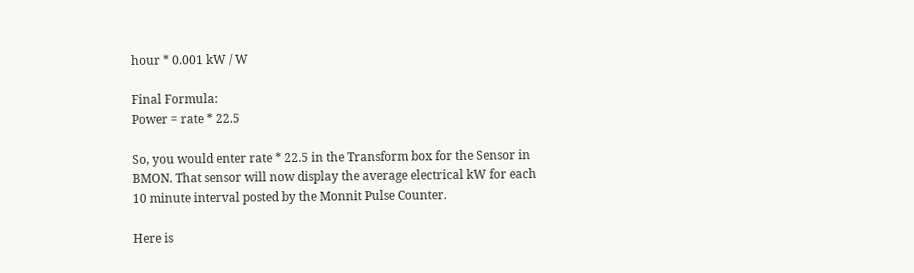hour * 0.001 kW / W

Final Formula:
Power = rate * 22.5

So, you would enter rate * 22.5 in the Transform box for the Sensor in BMON. That sensor will now display the average electrical kW for each 10 minute interval posted by the Monnit Pulse Counter.

Here is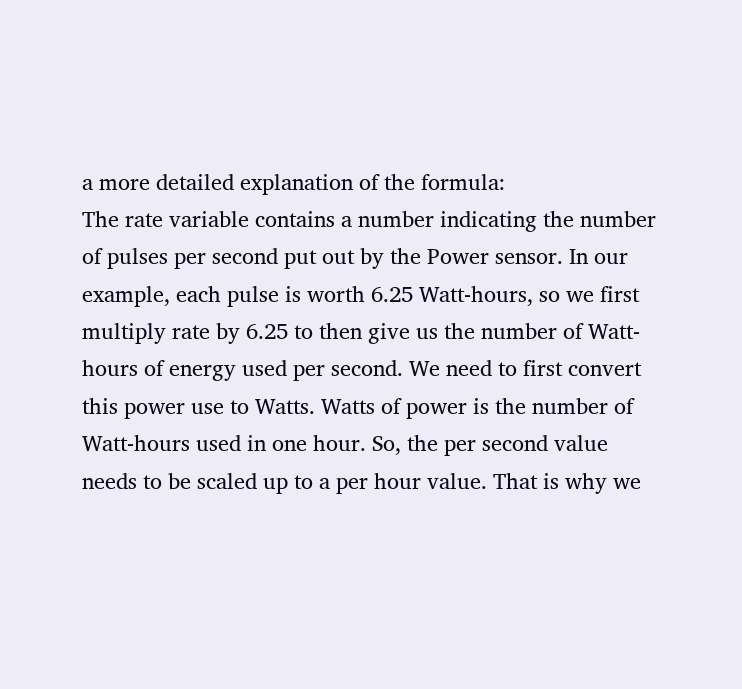a more detailed explanation of the formula:
The rate variable contains a number indicating the number of pulses per second put out by the Power sensor. In our example, each pulse is worth 6.25 Watt-hours, so we first multiply rate by 6.25 to then give us the number of Watt-hours of energy used per second. We need to first convert this power use to Watts. Watts of power is the number of Watt-hours used in one hour. So, the per second value needs to be scaled up to a per hour value. That is why we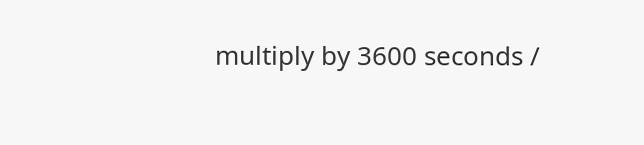multiply by 3600 seconds /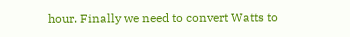hour. Finally we need to convert Watts to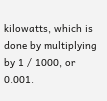kilowatts, which is done by multiplying by 1 / 1000, or 0.001.